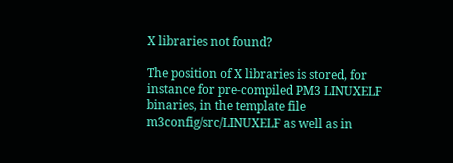X libraries not found?

The position of X libraries is stored, for instance for pre-compiled PM3 LINUXELF binaries, in the template file m3config/src/LINUXELF as well as in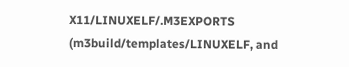X11/LINUXELF/.M3EXPORTS (m3build/templates/LINUXELF, and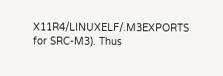X11R4/LINUXELF/.M3EXPORTS for SRC-M3). Thus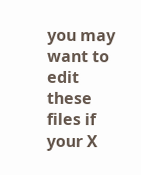you may want to edit these files if your X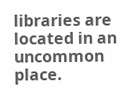libraries are located in an uncommon place.